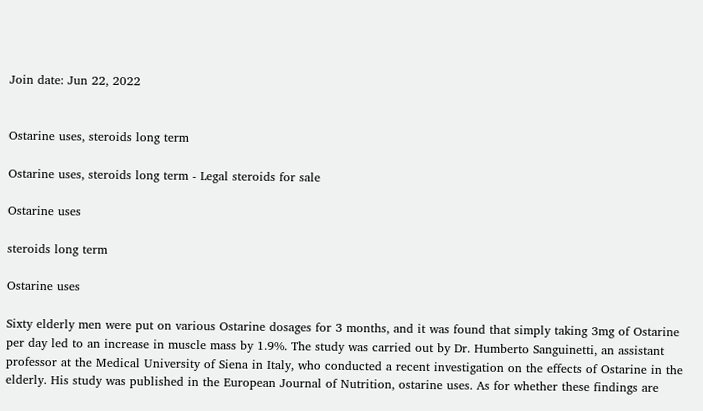Join date: Jun 22, 2022


Ostarine uses, steroids long term

Ostarine uses, steroids long term - Legal steroids for sale

Ostarine uses

steroids long term

Ostarine uses

Sixty elderly men were put on various Ostarine dosages for 3 months, and it was found that simply taking 3mg of Ostarine per day led to an increase in muscle mass by 1.9%. The study was carried out by Dr. Humberto Sanguinetti, an assistant professor at the Medical University of Siena in Italy, who conducted a recent investigation on the effects of Ostarine in the elderly. His study was published in the European Journal of Nutrition, ostarine uses. As for whether these findings are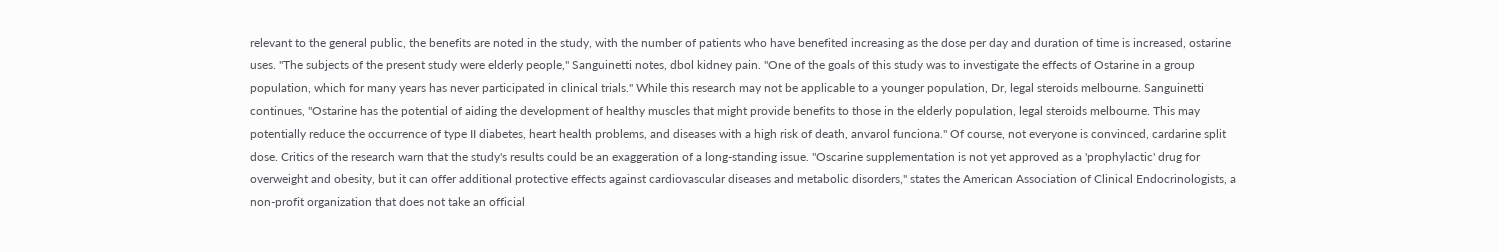relevant to the general public, the benefits are noted in the study, with the number of patients who have benefited increasing as the dose per day and duration of time is increased, ostarine uses. "The subjects of the present study were elderly people," Sanguinetti notes, dbol kidney pain. "One of the goals of this study was to investigate the effects of Ostarine in a group population, which for many years has never participated in clinical trials." While this research may not be applicable to a younger population, Dr, legal steroids melbourne. Sanguinetti continues, "Ostarine has the potential of aiding the development of healthy muscles that might provide benefits to those in the elderly population, legal steroids melbourne. This may potentially reduce the occurrence of type II diabetes, heart health problems, and diseases with a high risk of death, anvarol funciona." Of course, not everyone is convinced, cardarine split dose. Critics of the research warn that the study's results could be an exaggeration of a long-standing issue. "Oscarine supplementation is not yet approved as a 'prophylactic' drug for overweight and obesity, but it can offer additional protective effects against cardiovascular diseases and metabolic disorders," states the American Association of Clinical Endocrinologists, a non-profit organization that does not take an official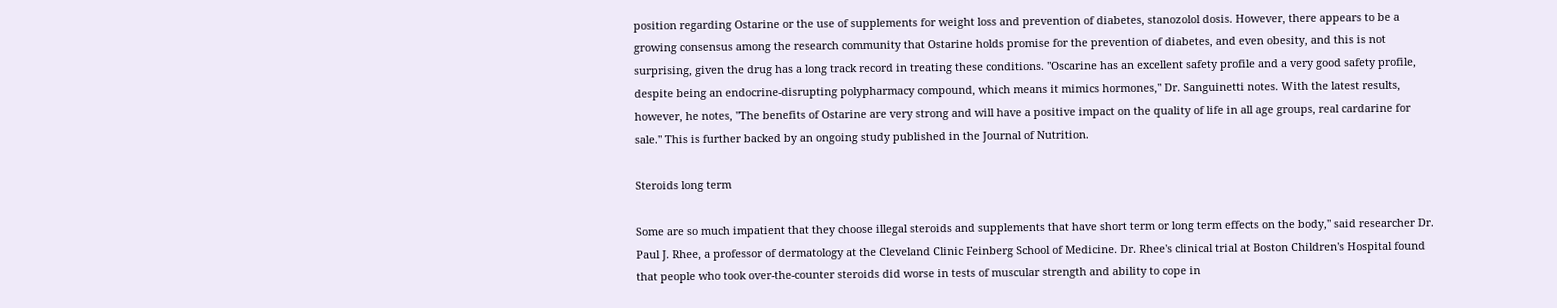position regarding Ostarine or the use of supplements for weight loss and prevention of diabetes, stanozolol dosis. However, there appears to be a growing consensus among the research community that Ostarine holds promise for the prevention of diabetes, and even obesity, and this is not surprising, given the drug has a long track record in treating these conditions. "Oscarine has an excellent safety profile and a very good safety profile, despite being an endocrine-disrupting polypharmacy compound, which means it mimics hormones," Dr. Sanguinetti notes. With the latest results, however, he notes, "The benefits of Ostarine are very strong and will have a positive impact on the quality of life in all age groups, real cardarine for sale." This is further backed by an ongoing study published in the Journal of Nutrition.

Steroids long term

Some are so much impatient that they choose illegal steroids and supplements that have short term or long term effects on the body," said researcher Dr. Paul J. Rhee, a professor of dermatology at the Cleveland Clinic Feinberg School of Medicine. Dr. Rhee's clinical trial at Boston Children's Hospital found that people who took over-the-counter steroids did worse in tests of muscular strength and ability to cope in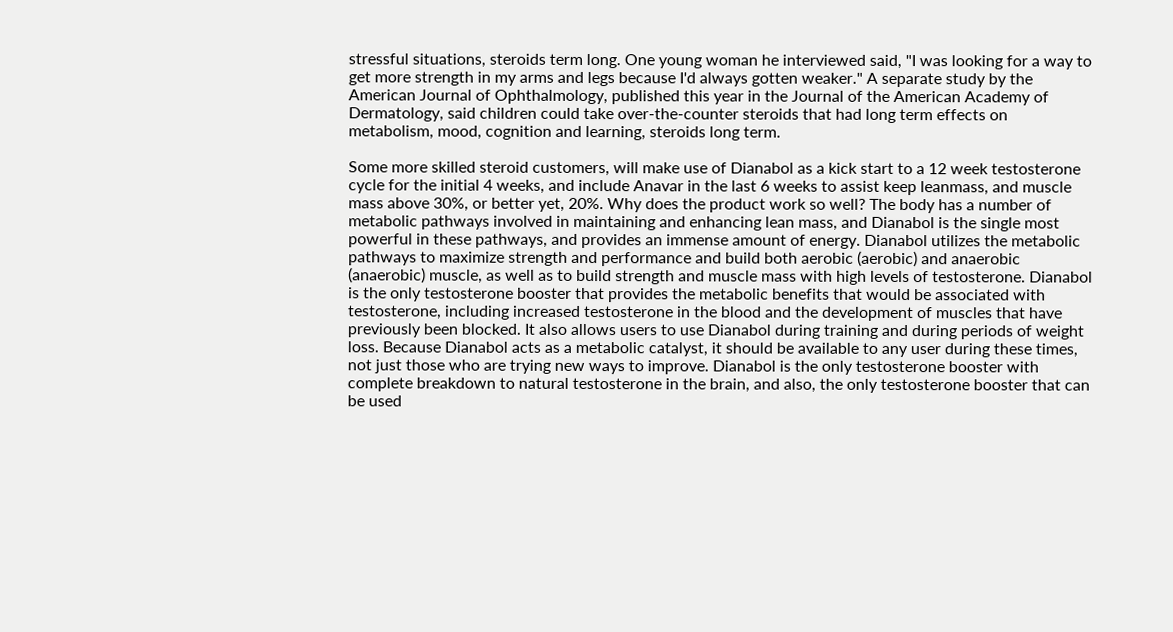stressful situations, steroids term long. One young woman he interviewed said, "I was looking for a way to get more strength in my arms and legs because I'd always gotten weaker." A separate study by the American Journal of Ophthalmology, published this year in the Journal of the American Academy of Dermatology, said children could take over-the-counter steroids that had long term effects on metabolism, mood, cognition and learning, steroids long term.

Some more skilled steroid customers, will make use of Dianabol as a kick start to a 12 week testosterone cycle for the initial 4 weeks, and include Anavar in the last 6 weeks to assist keep leanmass, and muscle mass above 30%, or better yet, 20%. Why does the product work so well? The body has a number of metabolic pathways involved in maintaining and enhancing lean mass, and Dianabol is the single most powerful in these pathways, and provides an immense amount of energy. Dianabol utilizes the metabolic pathways to maximize strength and performance and build both aerobic (aerobic) and anaerobic (anaerobic) muscle, as well as to build strength and muscle mass with high levels of testosterone. Dianabol is the only testosterone booster that provides the metabolic benefits that would be associated with testosterone, including increased testosterone in the blood and the development of muscles that have previously been blocked. It also allows users to use Dianabol during training and during periods of weight loss. Because Dianabol acts as a metabolic catalyst, it should be available to any user during these times, not just those who are trying new ways to improve. Dianabol is the only testosterone booster with complete breakdown to natural testosterone in the brain, and also, the only testosterone booster that can be used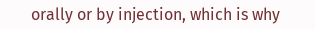orally or by injection, which is why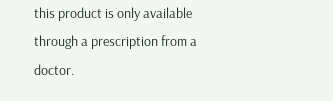this product is only available through a prescription from a doctor.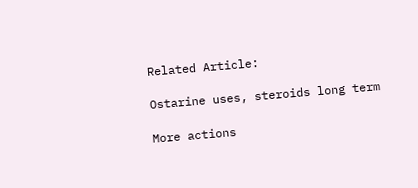Related Article:

Ostarine uses, steroids long term

More actions